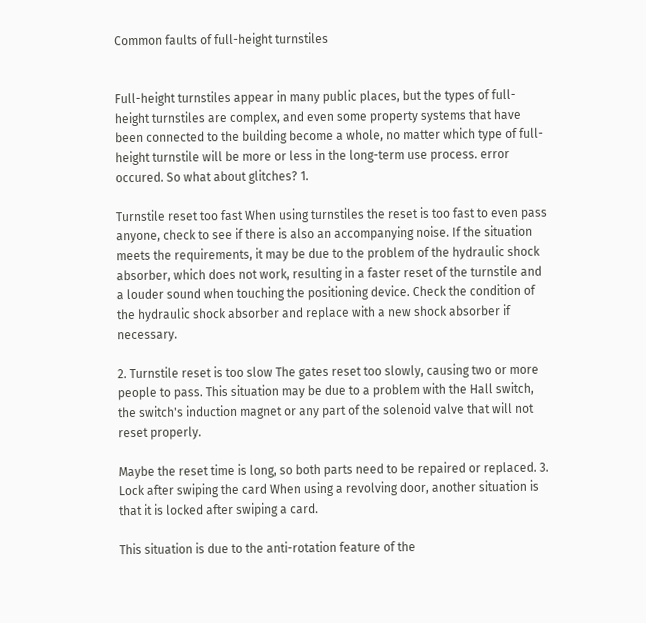Common faults of full-height turnstiles


Full-height turnstiles appear in many public places, but the types of full-height turnstiles are complex, and even some property systems that have been connected to the building become a whole, no matter which type of full-height turnstile will be more or less in the long-term use process. error occured. So what about glitches? 1.

Turnstile reset too fast When using turnstiles the reset is too fast to even pass anyone, check to see if there is also an accompanying noise. If the situation meets the requirements, it may be due to the problem of the hydraulic shock absorber, which does not work, resulting in a faster reset of the turnstile and a louder sound when touching the positioning device. Check the condition of the hydraulic shock absorber and replace with a new shock absorber if necessary.

2. Turnstile reset is too slow The gates reset too slowly, causing two or more people to pass. This situation may be due to a problem with the Hall switch, the switch's induction magnet or any part of the solenoid valve that will not reset properly.

Maybe the reset time is long, so both parts need to be repaired or replaced. 3. Lock after swiping the card When using a revolving door, another situation is that it is locked after swiping a card.

This situation is due to the anti-rotation feature of the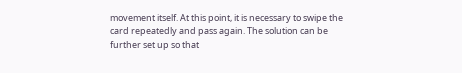movement itself. At this point, it is necessary to swipe the card repeatedly and pass again. The solution can be further set up so that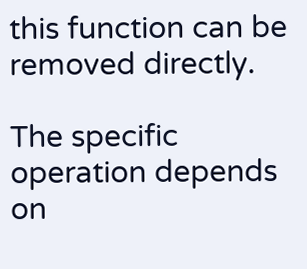this function can be removed directly.

The specific operation depends on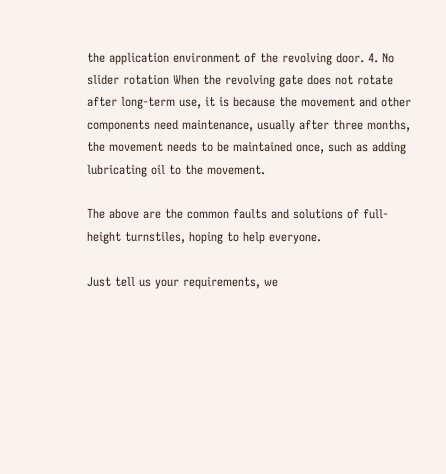the application environment of the revolving door. 4. No slider rotation When the revolving gate does not rotate after long-term use, it is because the movement and other components need maintenance, usually after three months, the movement needs to be maintained once, such as adding lubricating oil to the movement.

The above are the common faults and solutions of full-height turnstiles, hoping to help everyone.

Just tell us your requirements, we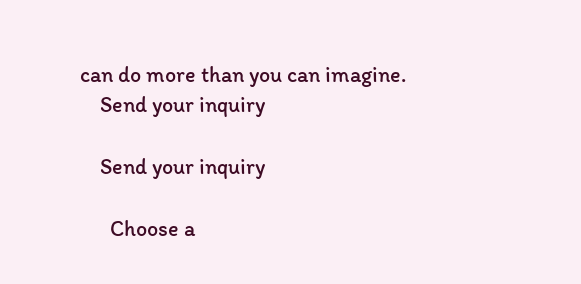can do more than you can imagine.
    Send your inquiry

    Send your inquiry

      Choose a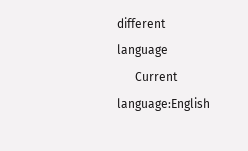different language
      Current language:English